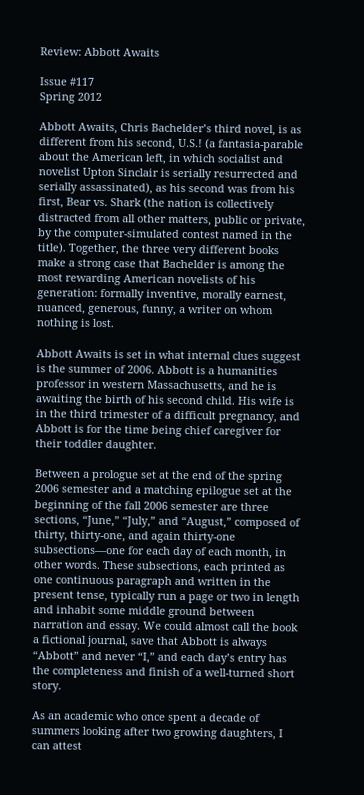Review: Abbott Awaits

Issue #117
Spring 2012

Abbott Awaits, Chris Bachelder’s third novel, is as different from his second, U.S.! (a fantasia-parable about the American left, in which socialist and novelist Upton Sinclair is serially resurrected and serially assassinated), as his second was from his first, Bear vs. Shark (the nation is collectively distracted from all other matters, public or private, by the computer-simulated contest named in the title). Together, the three very different books make a strong case that Bachelder is among the most rewarding American novelists of his generation: formally inventive, morally earnest, nuanced, generous, funny, a writer on whom nothing is lost.

Abbott Awaits is set in what internal clues suggest is the summer of 2006. Abbott is a humanities professor in western Massachusetts, and he is awaiting the birth of his second child. His wife is in the third trimester of a difficult pregnancy, and Abbott is for the time being chief caregiver for their toddler daughter.

Between a prologue set at the end of the spring 2006 semester and a matching epilogue set at the beginning of the fall 2006 semester are three sections, “June,” “July,” and “August,” composed of thirty, thirty-one, and again thirty-one subsections—one for each day of each month, in other words. These subsections, each printed as one continuous paragraph and written in the present tense, typically run a page or two in length and inhabit some middle ground between narration and essay. We could almost call the book a fictional journal, save that Abbott is always “Abbott” and never “I,” and each day’s entry has the completeness and finish of a well-turned short story.

As an academic who once spent a decade of summers looking after two growing daughters, I can attest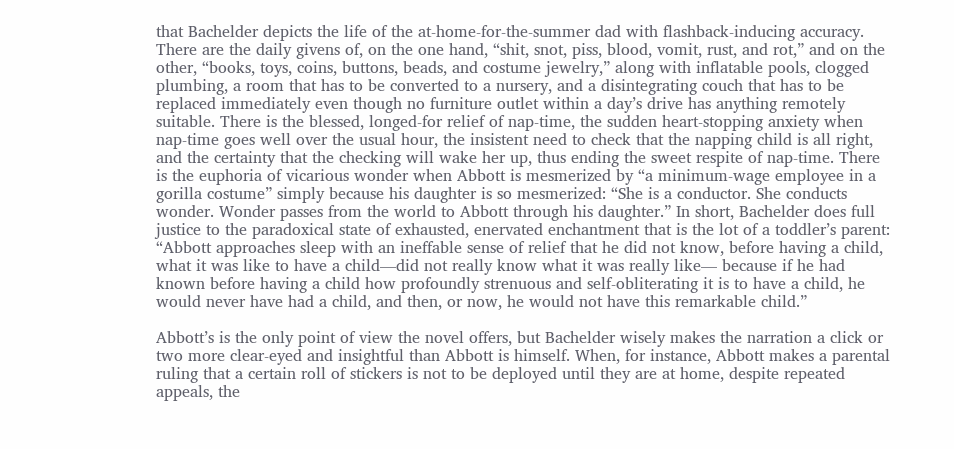that Bachelder depicts the life of the at-home-for-the-summer dad with flashback-inducing accuracy. There are the daily givens of, on the one hand, “shit, snot, piss, blood, vomit, rust, and rot,” and on the other, “books, toys, coins, buttons, beads, and costume jewelry,” along with inflatable pools, clogged plumbing, a room that has to be converted to a nursery, and a disintegrating couch that has to be replaced immediately even though no furniture outlet within a day’s drive has anything remotely suitable. There is the blessed, longed-for relief of nap-time, the sudden heart-stopping anxiety when nap-time goes well over the usual hour, the insistent need to check that the napping child is all right, and the certainty that the checking will wake her up, thus ending the sweet respite of nap-time. There is the euphoria of vicarious wonder when Abbott is mesmerized by “a minimum-wage employee in a gorilla costume” simply because his daughter is so mesmerized: “She is a conductor. She conducts wonder. Wonder passes from the world to Abbott through his daughter.” In short, Bachelder does full justice to the paradoxical state of exhausted, enervated enchantment that is the lot of a toddler’s parent: “Abbott approaches sleep with an ineffable sense of relief that he did not know, before having a child, what it was like to have a child—did not really know what it was really like— because if he had known before having a child how profoundly strenuous and self-obliterating it is to have a child, he would never have had a child, and then, or now, he would not have this remarkable child.”

Abbott’s is the only point of view the novel offers, but Bachelder wisely makes the narration a click or two more clear-eyed and insightful than Abbott is himself. When, for instance, Abbott makes a parental ruling that a certain roll of stickers is not to be deployed until they are at home, despite repeated appeals, the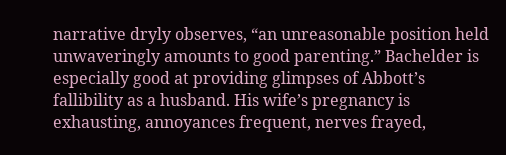narrative dryly observes, “an unreasonable position held unwaveringly amounts to good parenting.” Bachelder is especially good at providing glimpses of Abbott’s fallibility as a husband. His wife’s pregnancy is exhausting, annoyances frequent, nerves frayed,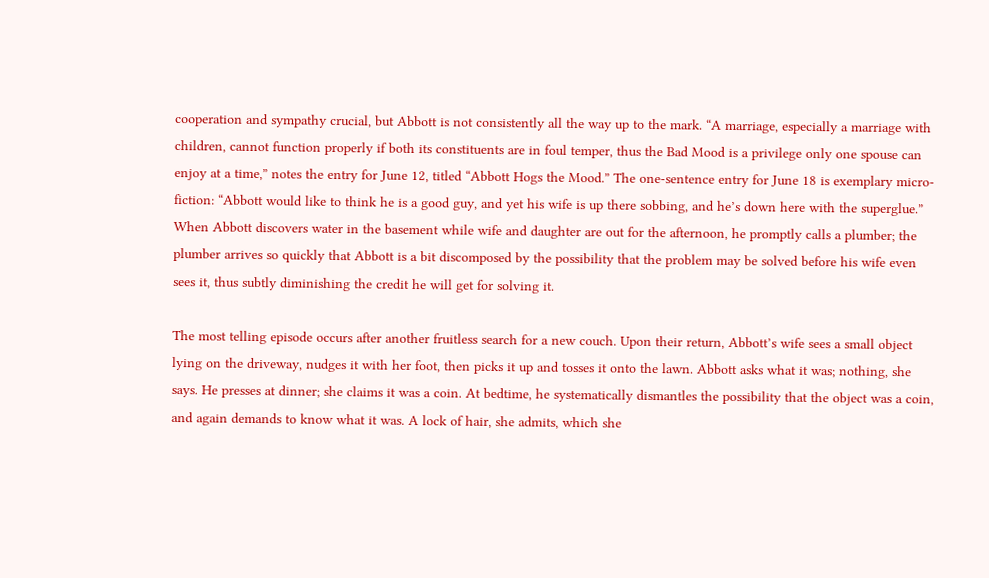cooperation and sympathy crucial, but Abbott is not consistently all the way up to the mark. “A marriage, especially a marriage with children, cannot function properly if both its constituents are in foul temper, thus the Bad Mood is a privilege only one spouse can enjoy at a time,” notes the entry for June 12, titled “Abbott Hogs the Mood.” The one-sentence entry for June 18 is exemplary micro-fiction: “Abbott would like to think he is a good guy, and yet his wife is up there sobbing, and he’s down here with the superglue.” When Abbott discovers water in the basement while wife and daughter are out for the afternoon, he promptly calls a plumber; the plumber arrives so quickly that Abbott is a bit discomposed by the possibility that the problem may be solved before his wife even sees it, thus subtly diminishing the credit he will get for solving it.

The most telling episode occurs after another fruitless search for a new couch. Upon their return, Abbott’s wife sees a small object lying on the driveway, nudges it with her foot, then picks it up and tosses it onto the lawn. Abbott asks what it was; nothing, she says. He presses at dinner; she claims it was a coin. At bedtime, he systematically dismantles the possibility that the object was a coin, and again demands to know what it was. A lock of hair, she admits, which she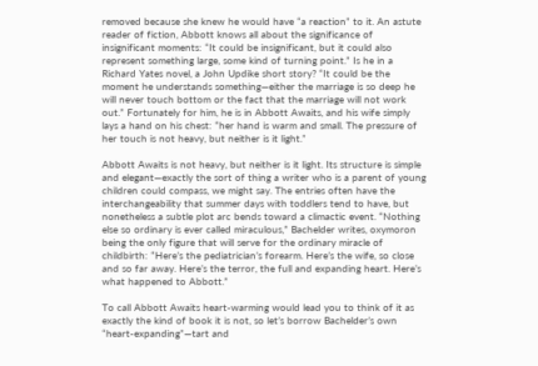removed because she knew he would have “a reaction” to it. An astute reader of fiction, Abbott knows all about the significance of insignificant moments: “It could be insignificant, but it could also represent something large, some kind of turning point.” Is he in a Richard Yates novel, a John Updike short story? “It could be the moment he understands something—either the marriage is so deep he will never touch bottom or the fact that the marriage will not work out.” Fortunately for him, he is in Abbott Awaits, and his wife simply lays a hand on his chest: “her hand is warm and small. The pressure of her touch is not heavy, but neither is it light.”

Abbott Awaits is not heavy, but neither is it light. Its structure is simple and elegant—exactly the sort of thing a writer who is a parent of young children could compass, we might say. The entries often have the interchangeability that summer days with toddlers tend to have, but nonetheless a subtle plot arc bends toward a climactic event. “Nothing else so ordinary is ever called miraculous,” Bachelder writes, oxymoron being the only figure that will serve for the ordinary miracle of childbirth: “Here’s the pediatrician’s forearm. Here’s the wife, so close and so far away. Here’s the terror, the full and expanding heart. Here’s what happened to Abbott.”

To call Abbott Awaits heart-warming would lead you to think of it as exactly the kind of book it is not, so let’s borrow Bachelder’s own “heart-expanding”—tart and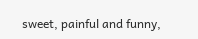sweet, painful and funny,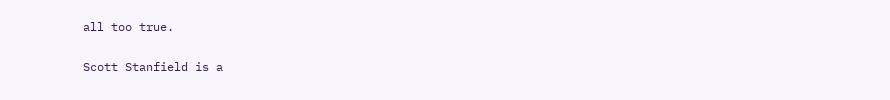all too true.

Scott Stanfield is a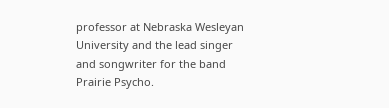professor at Nebraska Wesleyan University and the lead singer and songwriter for the band Prairie Psycho.